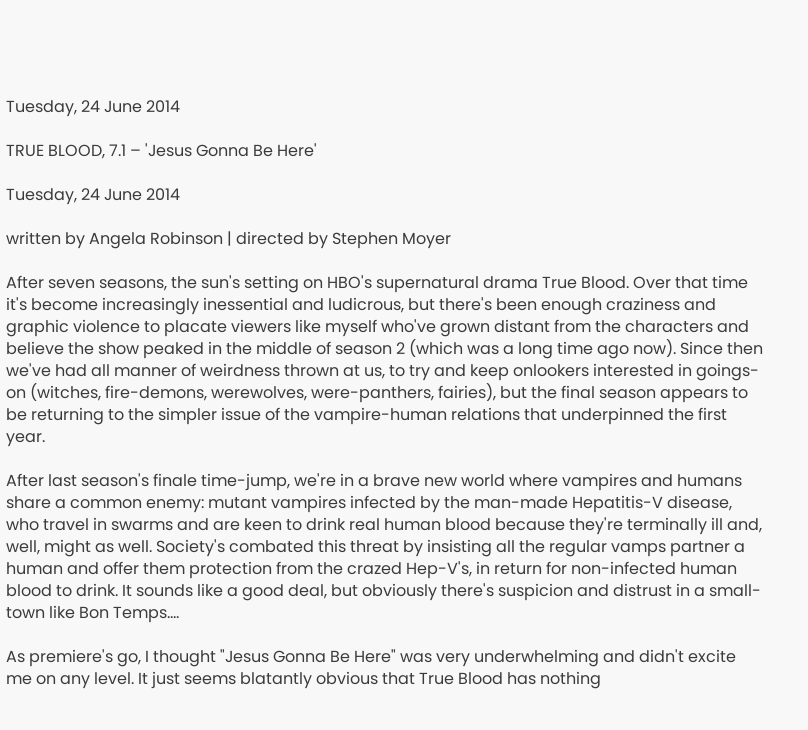Tuesday, 24 June 2014

TRUE BLOOD, 7.1 – 'Jesus Gonna Be Here'

Tuesday, 24 June 2014

written by Angela Robinson | directed by Stephen Moyer

After seven seasons, the sun's setting on HBO's supernatural drama True Blood. Over that time it's become increasingly inessential and ludicrous, but there's been enough craziness and graphic violence to placate viewers like myself who've grown distant from the characters and believe the show peaked in the middle of season 2 (which was a long time ago now). Since then we've had all manner of weirdness thrown at us, to try and keep onlookers interested in goings-on (witches, fire-demons, werewolves, were-panthers, fairies), but the final season appears to be returning to the simpler issue of the vampire-human relations that underpinned the first year.

After last season's finale time-jump, we're in a brave new world where vampires and humans share a common enemy: mutant vampires infected by the man-made Hepatitis-V disease, who travel in swarms and are keen to drink real human blood because they're terminally ill and, well, might as well. Society's combated this threat by insisting all the regular vamps partner a human and offer them protection from the crazed Hep-V's, in return for non-infected human blood to drink. It sounds like a good deal, but obviously there's suspicion and distrust in a small-town like Bon Temps....

As premiere's go, I thought "Jesus Gonna Be Here" was very underwhelming and didn't excite me on any level. It just seems blatantly obvious that True Blood has nothing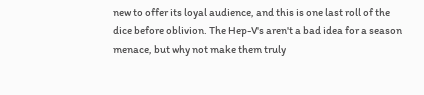new to offer its loyal audience, and this is one last roll of the dice before oblivion. The Hep-V's aren't a bad idea for a season menace, but why not make them truly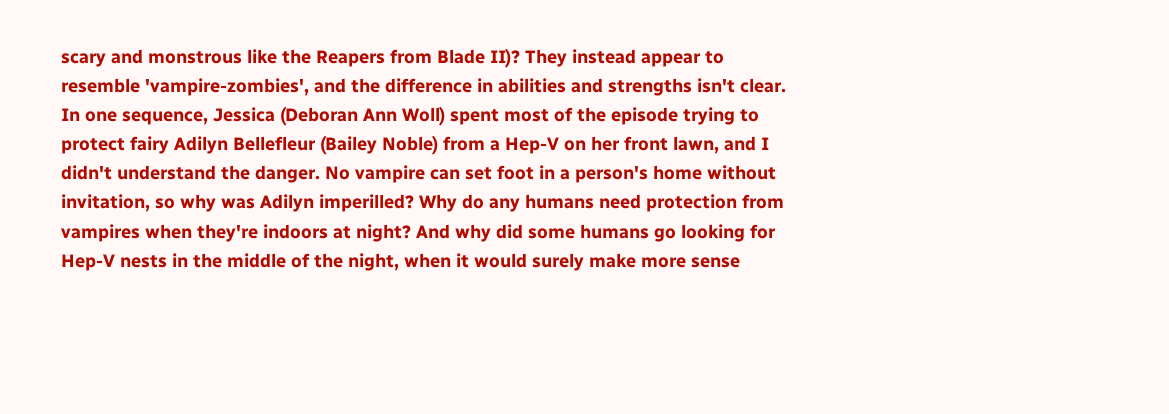scary and monstrous like the Reapers from Blade II)? They instead appear to resemble 'vampire-zombies', and the difference in abilities and strengths isn't clear. In one sequence, Jessica (Deboran Ann Woll) spent most of the episode trying to protect fairy Adilyn Bellefleur (Bailey Noble) from a Hep-V on her front lawn, and I didn't understand the danger. No vampire can set foot in a person's home without invitation, so why was Adilyn imperilled? Why do any humans need protection from vampires when they're indoors at night? And why did some humans go looking for Hep-V nests in the middle of the night, when it would surely make more sense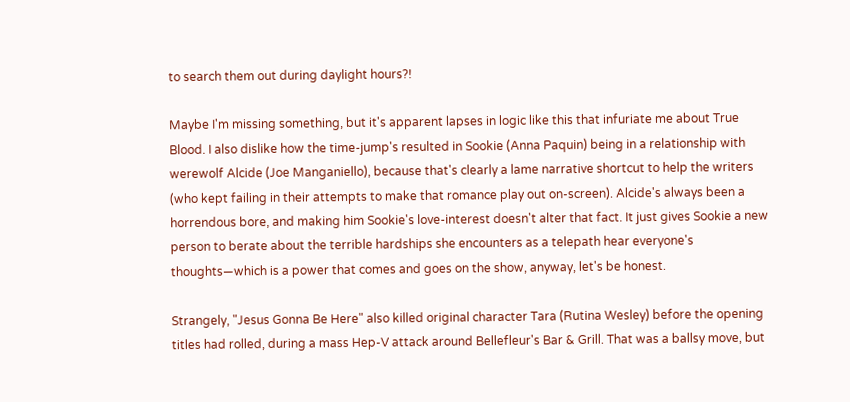to search them out during daylight hours?!

Maybe I'm missing something, but it's apparent lapses in logic like this that infuriate me about True Blood. I also dislike how the time-jump's resulted in Sookie (Anna Paquin) being in a relationship with werewolf Alcide (Joe Manganiello), because that's clearly a lame narrative shortcut to help the writers (who kept failing in their attempts to make that romance play out on-screen). Alcide's always been a horrendous bore, and making him Sookie's love-interest doesn't alter that fact. It just gives Sookie a new person to berate about the terrible hardships she encounters as a telepath hear everyone's thoughts—which is a power that comes and goes on the show, anyway, let's be honest.

Strangely, "Jesus Gonna Be Here" also killed original character Tara (Rutina Wesley) before the opening titles had rolled, during a mass Hep-V attack around Bellefleur's Bar & Grill. That was a ballsy move, but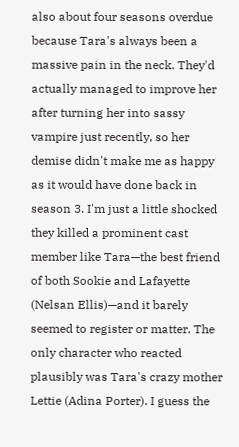also about four seasons overdue because Tara's always been a massive pain in the neck. They'd actually managed to improve her after turning her into sassy vampire just recently, so her demise didn't make me as happy as it would have done back in season 3. I'm just a little shocked they killed a prominent cast member like Tara—the best friend of both Sookie and Lafayette (Nelsan Ellis)—and it barely seemed to register or matter. The only character who reacted plausibly was Tara's crazy mother Lettie (Adina Porter). I guess the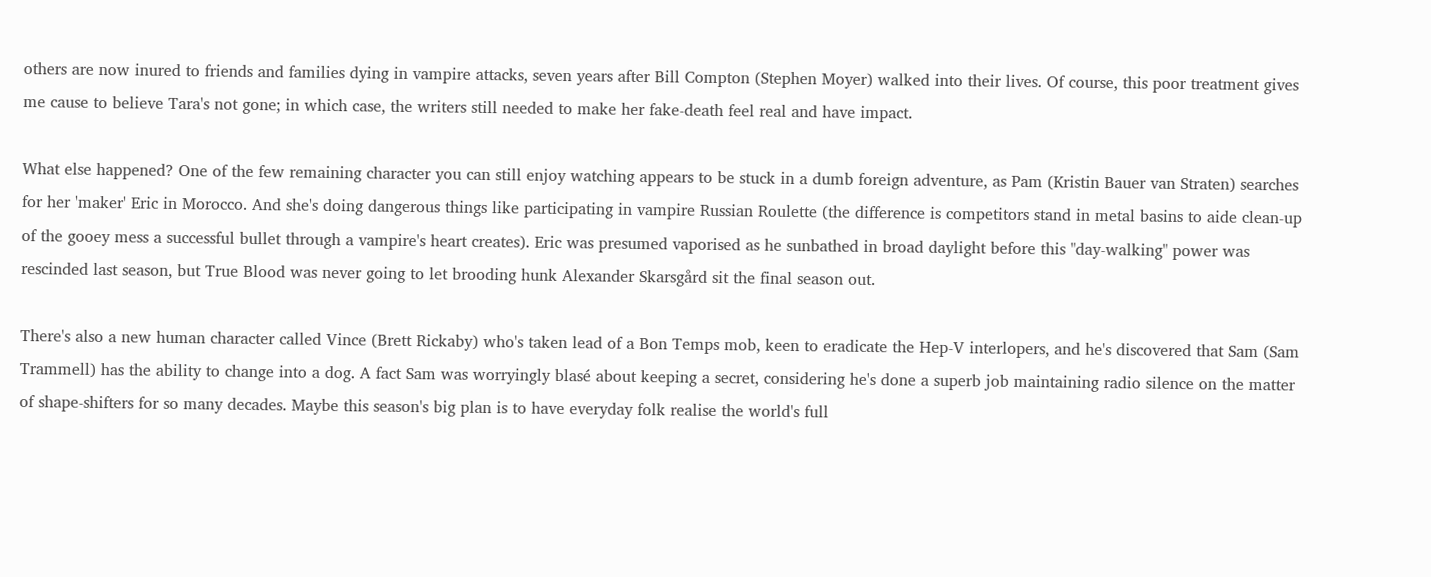others are now inured to friends and families dying in vampire attacks, seven years after Bill Compton (Stephen Moyer) walked into their lives. Of course, this poor treatment gives me cause to believe Tara's not gone; in which case, the writers still needed to make her fake-death feel real and have impact.

What else happened? One of the few remaining character you can still enjoy watching appears to be stuck in a dumb foreign adventure, as Pam (Kristin Bauer van Straten) searches for her 'maker' Eric in Morocco. And she's doing dangerous things like participating in vampire Russian Roulette (the difference is competitors stand in metal basins to aide clean-up of the gooey mess a successful bullet through a vampire's heart creates). Eric was presumed vaporised as he sunbathed in broad daylight before this "day-walking" power was rescinded last season, but True Blood was never going to let brooding hunk Alexander Skarsgård sit the final season out.

There's also a new human character called Vince (Brett Rickaby) who's taken lead of a Bon Temps mob, keen to eradicate the Hep-V interlopers, and he's discovered that Sam (Sam Trammell) has the ability to change into a dog. A fact Sam was worryingly blasé about keeping a secret, considering he's done a superb job maintaining radio silence on the matter of shape-shifters for so many decades. Maybe this season's big plan is to have everyday folk realise the world's full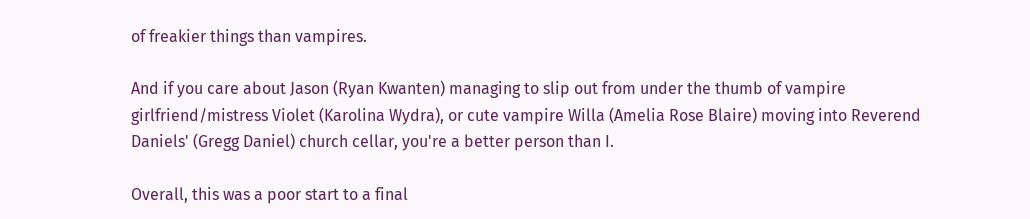of freakier things than vampires.

And if you care about Jason (Ryan Kwanten) managing to slip out from under the thumb of vampire girlfriend/mistress Violet (Karolina Wydra), or cute vampire Willa (Amelia Rose Blaire) moving into Reverend Daniels' (Gregg Daniel) church cellar, you're a better person than I.

Overall, this was a poor start to a final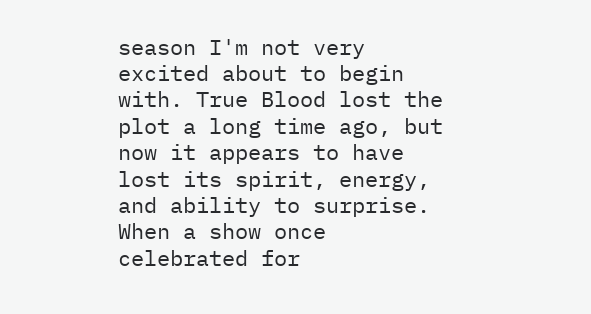season I'm not very excited about to begin with. True Blood lost the plot a long time ago, but now it appears to have lost its spirit, energy, and ability to surprise. When a show once celebrated for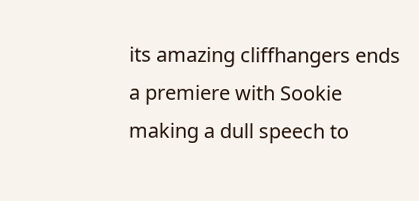its amazing cliffhangers ends a premiere with Sookie making a dull speech to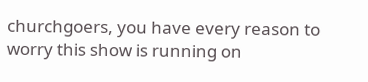churchgoers, you have every reason to worry this show is running on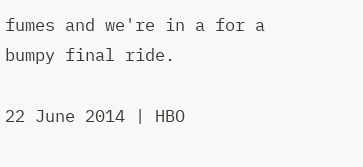fumes and we're in a for a bumpy final ride.

22 June 2014 | HBO